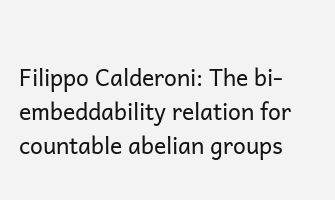Filippo Calderoni: The bi-embeddability relation for countable abelian groups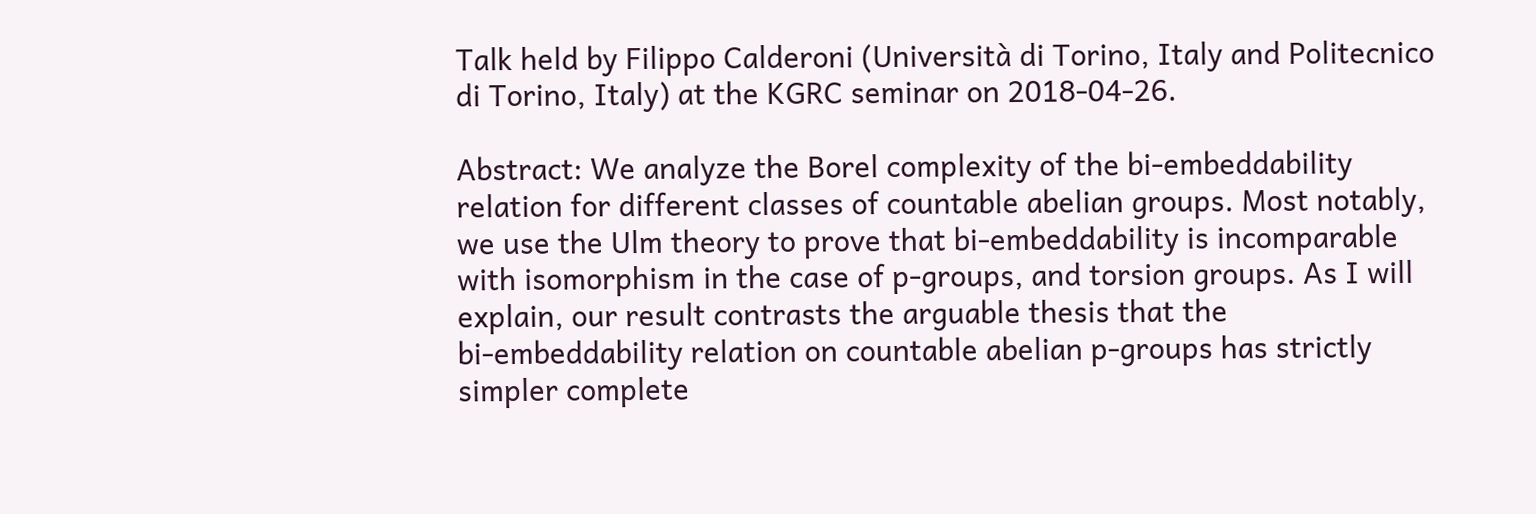Talk held by Filippo Calderoni (Università di Torino, Italy and Politecnico di Torino, Italy) at the KGRC seminar on 2018-04-26.

Abstract: We analyze the Borel complexity of the bi‑embeddability relation for different classes of countable abelian groups. Most notably, we use the Ulm theory to prove that bi‑embeddability is incomparable with isomorphism in the case of p‑groups, and torsion groups. As I will explain, our result contrasts the arguable thesis that the bi‑embeddability relation on countable abelian p‑groups has strictly simpler complete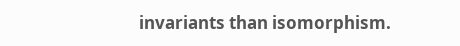invariants than isomorphism.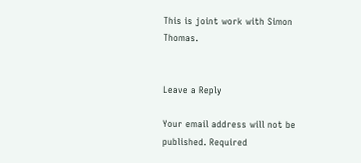This is joint work with Simon Thomas.


Leave a Reply

Your email address will not be published. Required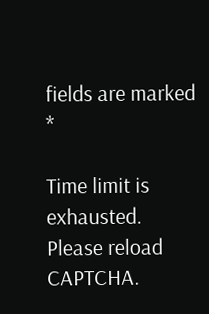fields are marked *

Time limit is exhausted. Please reload CAPTCHA.